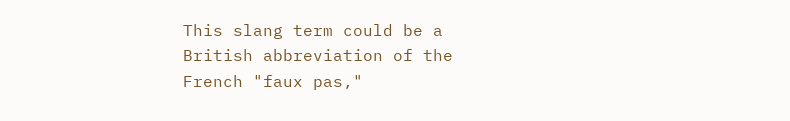This slang term could be a British abbreviation of the French "faux pas,"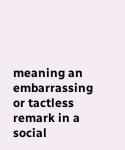meaning an embarrassing or tactless remark in a social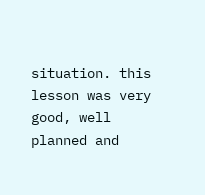situation. this lesson was very good, well planned and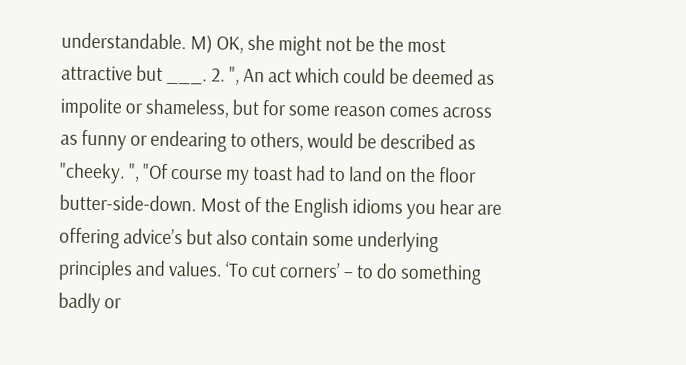understandable. M) OK, she might not be the most attractive but ___. 2. ", An act which could be deemed as impolite or shameless, but for some reason comes across as funny or endearing to others, would be described as "cheeky. ", "Of course my toast had to land on the floor butter-side-down. Most of the English idioms you hear are offering advice’s but also contain some underlying principles and values. ‘To cut corners’ – to do something badly or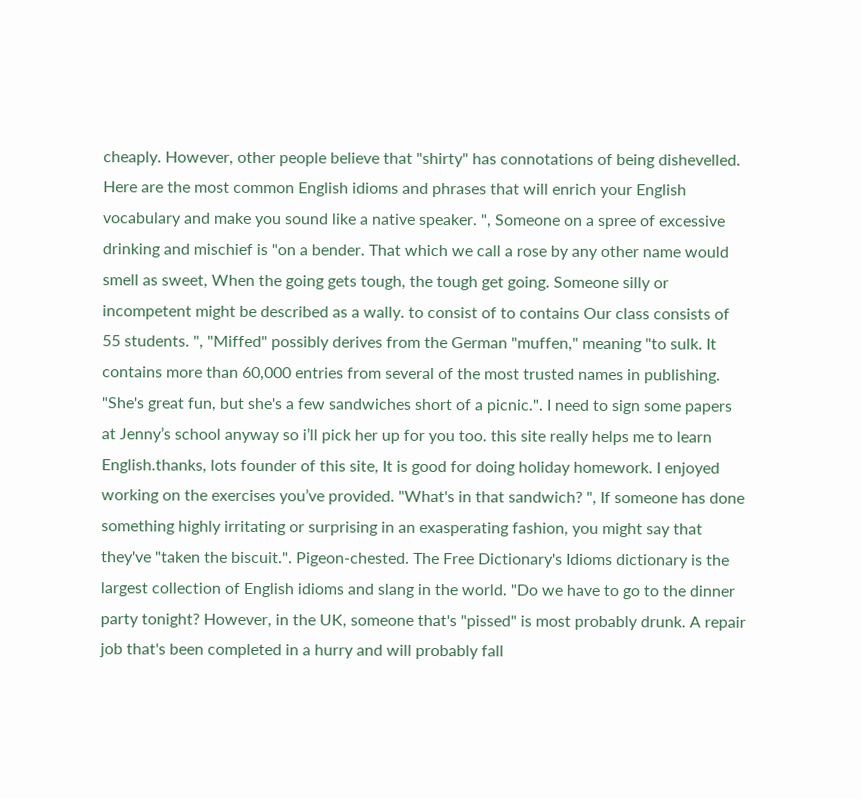cheaply. However, other people believe that "shirty" has connotations of being dishevelled. Here are the most common English idioms and phrases that will enrich your English vocabulary and make you sound like a native speaker. ", Someone on a spree of excessive drinking and mischief is "on a bender. That which we call a rose by any other name would smell as sweet, When the going gets tough, the tough get going. Someone silly or incompetent might be described as a wally. to consist of to contains Our class consists of 55 students. ", "Miffed" possibly derives from the German "muffen," meaning "to sulk. It contains more than 60,000 entries from several of the most trusted names in publishing. "She's great fun, but she's a few sandwiches short of a picnic.". I need to sign some papers at Jenny’s school anyway so i’ll pick her up for you too. this site really helps me to learn English.thanks, lots founder of this site, It is good for doing holiday homework. I enjoyed working on the exercises you’ve provided. "What's in that sandwich? ", If someone has done something highly irritating or surprising in an exasperating fashion, you might say that they've "taken the biscuit.". Pigeon-chested. The Free Dictionary's Idioms dictionary is the largest collection of English idioms and slang in the world. "Do we have to go to the dinner party tonight? However, in the UK, someone that's "pissed" is most probably drunk. A repair job that's been completed in a hurry and will probably fall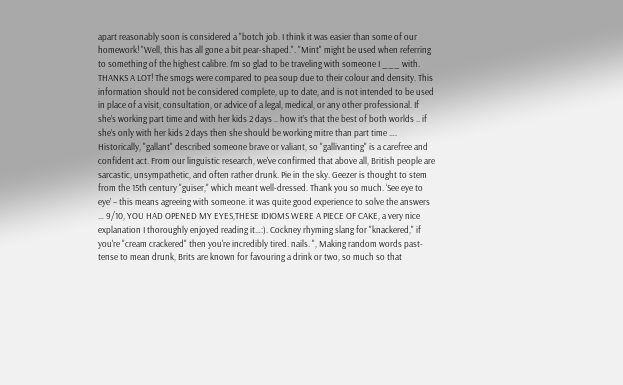apart reasonably soon is considered a "botch job. I think it was easier than some of our homework! "Well, this has all gone a bit pear-shaped.". "Mint" might be used when referring to something of the highest calibre. I’m so glad to be traveling with someone I ___ with. THANKS A LOT! The smogs were compared to pea soup due to their colour and density. This information should not be considered complete, up to date, and is not intended to be used in place of a visit, consultation, or advice of a legal, medical, or any other professional. If she’s working part time and with her kids 2 days .. how it’s that the best of both worlds .. if she’s only with her kids 2 days then she should be working mitre than part time …. Historically, "gallant" described someone brave or valiant, so "gallivanting" is a carefree and confident act. From our linguistic research, we've confirmed that above all, British people are sarcastic, unsympathetic, and often rather drunk. Pie in the sky. Geezer is thought to stem from the 15th century "guiser," which meant well-dressed. Thank you so much. ‘See eye to eye’ – this means agreeing with someone. it was quite good experience to solve the answers … 9/10, YOU HAD OPENED MY EYES,THESE IDIOMS WERE A PIECE OF CAKE, a very nice explanation I thoroughly enjoyed reading it…:). Cockney rhyming slang for "knackered," if you're "cream crackered" then you're incredibly tired. nails. ", Making random words past-tense to mean drunk, Brits are known for favouring a drink or two, so much so that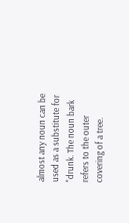almost any noun can be used as a substitute for "drunk. The noun bark refers to the outer covering of a tree.